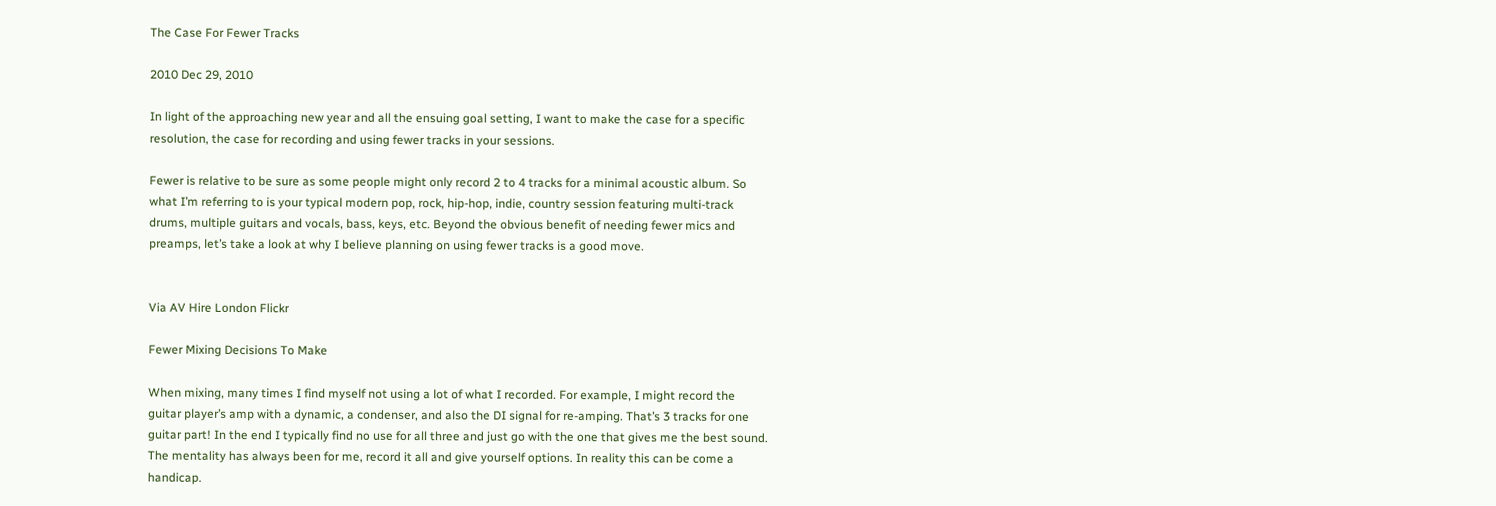The Case For Fewer Tracks

2010 Dec 29, 2010

In light of the approaching new year and all the ensuing goal setting, I want to make the case for a specific resolution, the case for recording and using fewer tracks in your sessions.

Fewer is relative to be sure as some people might only record 2 to 4 tracks for a minimal acoustic album. So what I’m referring to is your typical modern pop, rock, hip-hop, indie, country session featuring multi-track drums, multiple guitars and vocals, bass, keys, etc. Beyond the obvious benefit of needing fewer mics and preamps, let’s take a look at why I believe planning on using fewer tracks is a good move.


Via AV Hire London Flickr

Fewer Mixing Decisions To Make

When mixing, many times I find myself not using a lot of what I recorded. For example, I might record the guitar player’s amp with a dynamic, a condenser, and also the DI signal for re-amping. That’s 3 tracks for one guitar part! In the end I typically find no use for all three and just go with the one that gives me the best sound. The mentality has always been for me, record it all and give yourself options. In reality this can be come a handicap.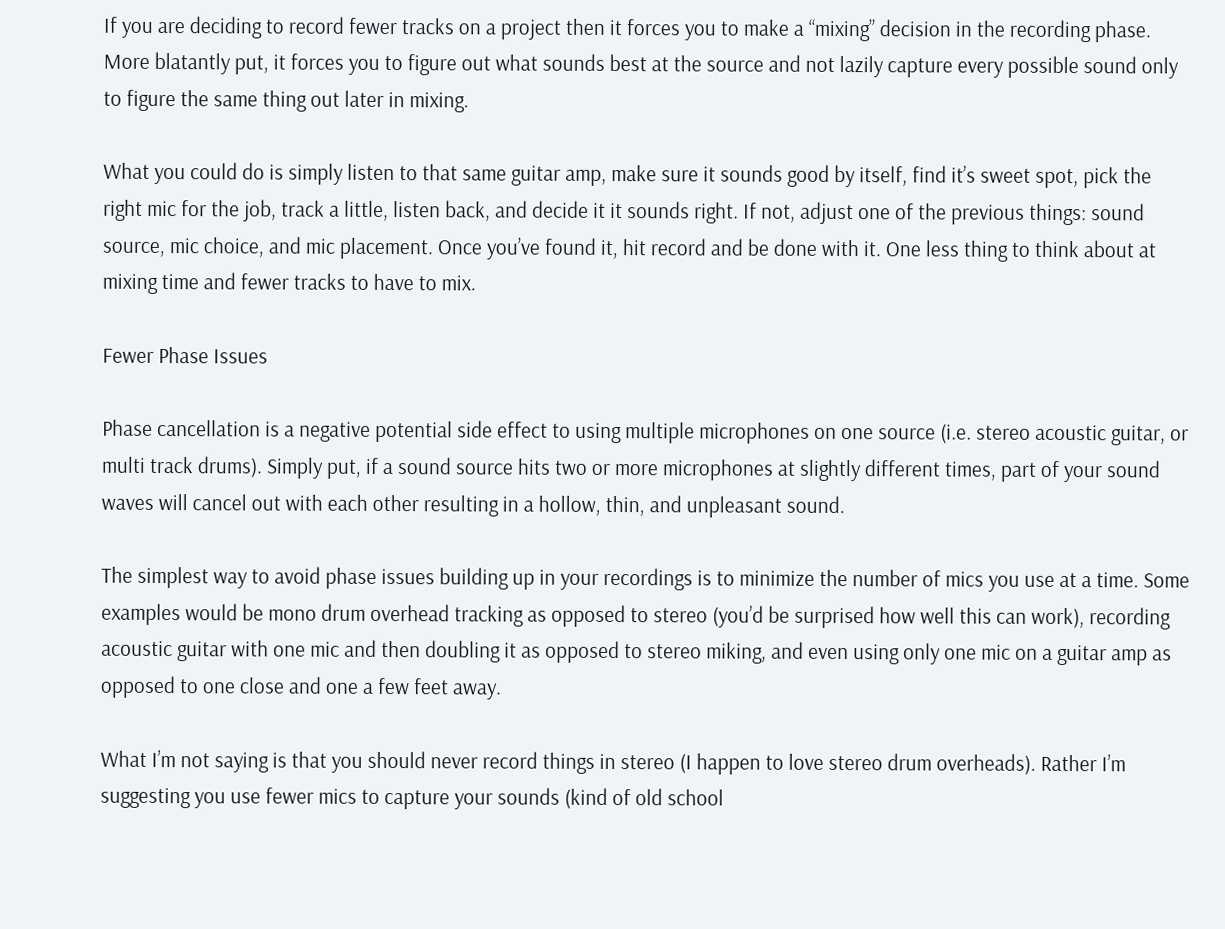If you are deciding to record fewer tracks on a project then it forces you to make a “mixing” decision in the recording phase. More blatantly put, it forces you to figure out what sounds best at the source and not lazily capture every possible sound only to figure the same thing out later in mixing.

What you could do is simply listen to that same guitar amp, make sure it sounds good by itself, find it’s sweet spot, pick the right mic for the job, track a little, listen back, and decide it it sounds right. If not, adjust one of the previous things: sound source, mic choice, and mic placement. Once you’ve found it, hit record and be done with it. One less thing to think about at mixing time and fewer tracks to have to mix.

Fewer Phase Issues

Phase cancellation is a negative potential side effect to using multiple microphones on one source (i.e. stereo acoustic guitar, or multi track drums). Simply put, if a sound source hits two or more microphones at slightly different times, part of your sound waves will cancel out with each other resulting in a hollow, thin, and unpleasant sound.

The simplest way to avoid phase issues building up in your recordings is to minimize the number of mics you use at a time. Some examples would be mono drum overhead tracking as opposed to stereo (you’d be surprised how well this can work), recording acoustic guitar with one mic and then doubling it as opposed to stereo miking, and even using only one mic on a guitar amp as opposed to one close and one a few feet away.

What I’m not saying is that you should never record things in stereo (I happen to love stereo drum overheads). Rather I’m suggesting you use fewer mics to capture your sounds (kind of old school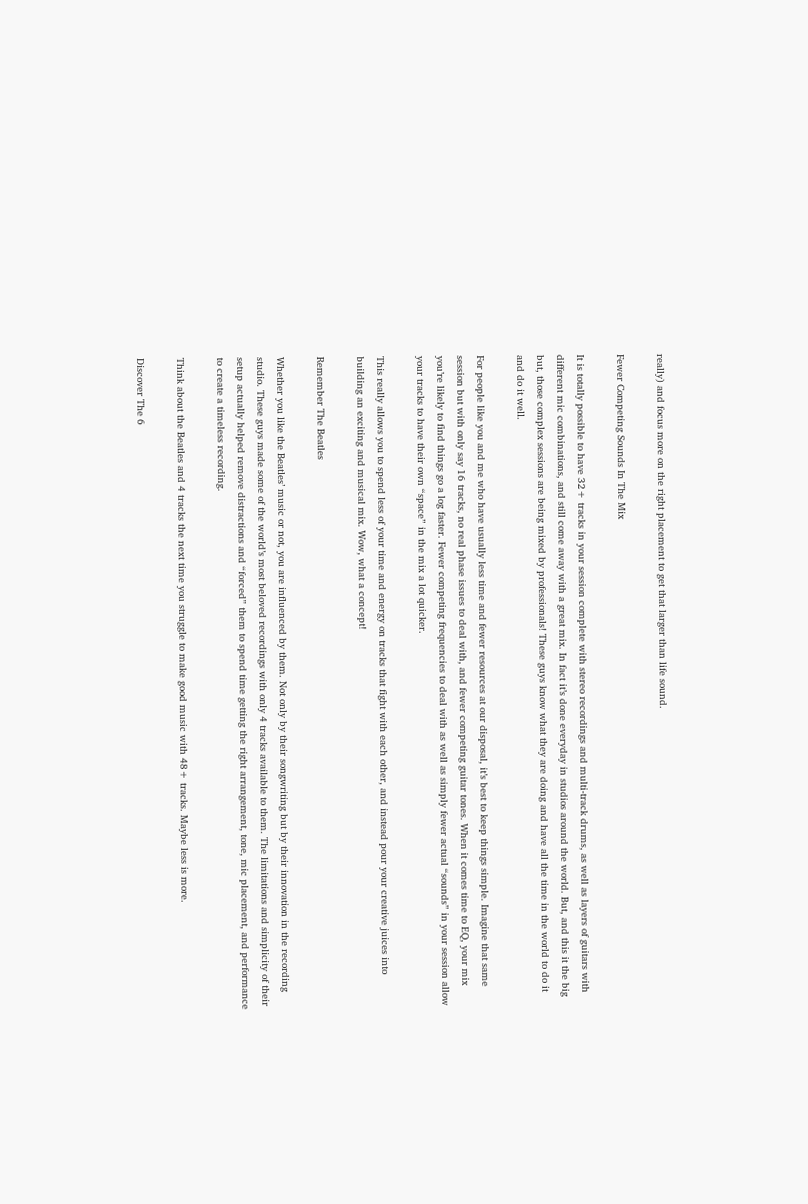really) and focus more on the right placement to get that larger than life sound.

Fewer Competing Sounds In The Mix

It is totally possible to have 32+ tracks in your session complete with stereo recordings and multi-track drums, as well as layers of guitars with different mic combinations, and still come away with a great mix. In fact it’s done everyday in studios around the world. But, and this it the big but, those complex sessions are being mixed by professionals! These guys know what they are doing and have all the time in the world to do it and do it well.

For people like you and me who have usually less time and fewer resources at our disposal, it’s best to keep things simple. Imagine that same session but with only say 16 tracks, no real phase issues to deal with, and fewer competing guitar tones. When it comes time to EQ, your mix you’re likely to find things go a log faster. Fewer competing frequencies to deal with as well as simply fewer actual “sounds” in your session allow your tracks to have their own “space” in the mix a lot quicker.

This really allows you to spend less of your time and energy on tracks that fight with each other, and instead pour your creative juices into building an exciting and musical mix. Wow, what a concept!

Remember The Beatles

Whether you like the Beatles’ music or not, you are influenced by them. Not only by their songwriting but by their innovation in the recording studio. These guys made some of the world’s most beloved recordings with only 4 tracks available to them. The limitations and simplicity of their setup actually helped remove distractions and “forced” them to spend time getting the right arrangement, tone, mic placement, and performance to create a timeless recording.

Think about the Beatles and 4 tracks the next time you struggle to make good music with 48+ tracks. Maybe less is more.

Discover The 6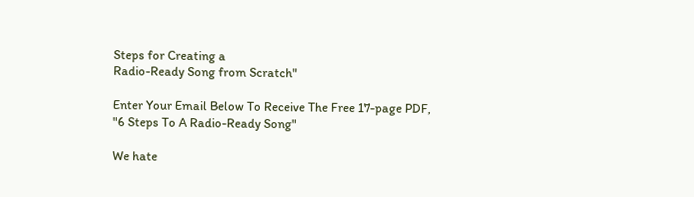Steps for Creating a
Radio-Ready Song from Scratch"

Enter Your Email Below To Receive The Free 17-page PDF,
"6 Steps To A Radio-Ready Song"

We hate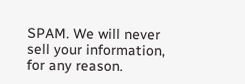SPAM. We will never sell your information, for any reason.